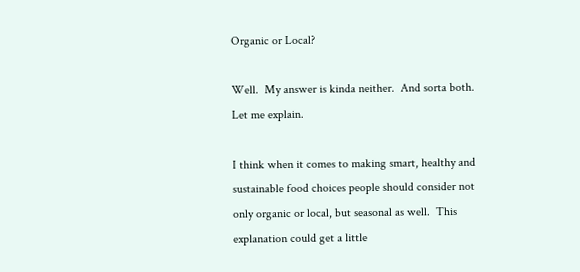Organic or Local?

Well.  My answer is kinda neither.  And sorta both.  Let me explain.

I think when it comes to making smart, healthy and sustainable food choices people should consider not only organic or local, but seasonal as well.  This explanation could get a little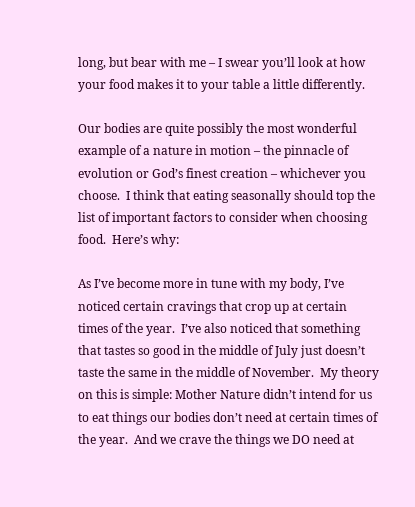long, but bear with me – I swear you’ll look at how your food makes it to your table a little differently.

Our bodies are quite possibly the most wonderful example of a nature in motion – the pinnacle of evolution or God’s finest creation – whichever you choose.  I think that eating seasonally should top the list of important factors to consider when choosing food.  Here’s why:

As I’ve become more in tune with my body, I’ve noticed certain cravings that crop up at certain times of the year.  I’ve also noticed that something that tastes so good in the middle of July just doesn’t taste the same in the middle of November.  My theory on this is simple: Mother Nature didn’t intend for us to eat things our bodies don’t need at certain times of the year.  And we crave the things we DO need at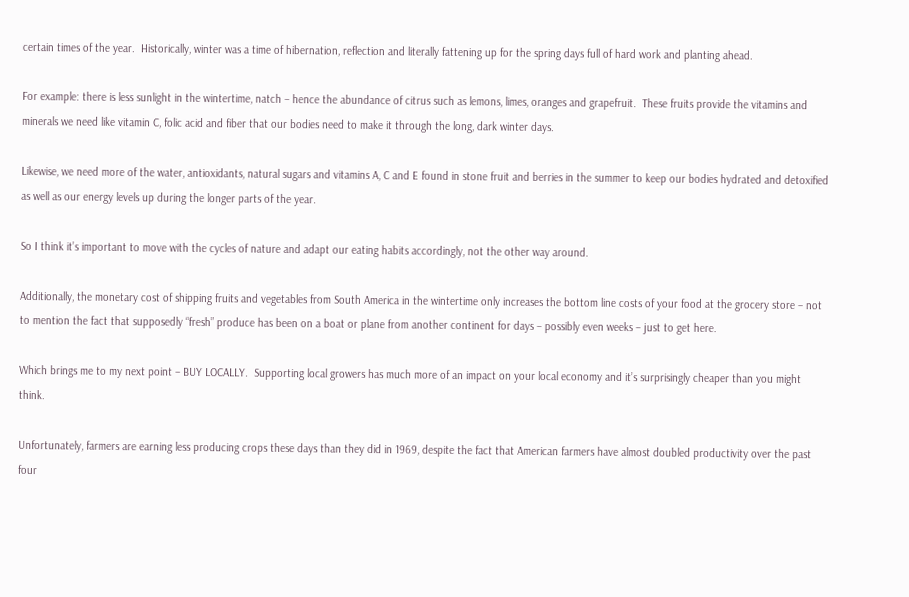certain times of the year.  Historically, winter was a time of hibernation, reflection and literally fattening up for the spring days full of hard work and planting ahead.

For example: there is less sunlight in the wintertime, natch – hence the abundance of citrus such as lemons, limes, oranges and grapefruit.  These fruits provide the vitamins and minerals we need like vitamin C, folic acid and fiber that our bodies need to make it through the long, dark winter days.

Likewise, we need more of the water, antioxidants, natural sugars and vitamins A, C and E found in stone fruit and berries in the summer to keep our bodies hydrated and detoxified as well as our energy levels up during the longer parts of the year.

So I think it’s important to move with the cycles of nature and adapt our eating habits accordingly, not the other way around.

Additionally, the monetary cost of shipping fruits and vegetables from South America in the wintertime only increases the bottom line costs of your food at the grocery store – not to mention the fact that supposedly “fresh” produce has been on a boat or plane from another continent for days – possibly even weeks – just to get here.

Which brings me to my next point – BUY LOCALLY.  Supporting local growers has much more of an impact on your local economy and it’s surprisingly cheaper than you might think.

Unfortunately, farmers are earning less producing crops these days than they did in 1969, despite the fact that American farmers have almost doubled productivity over the past four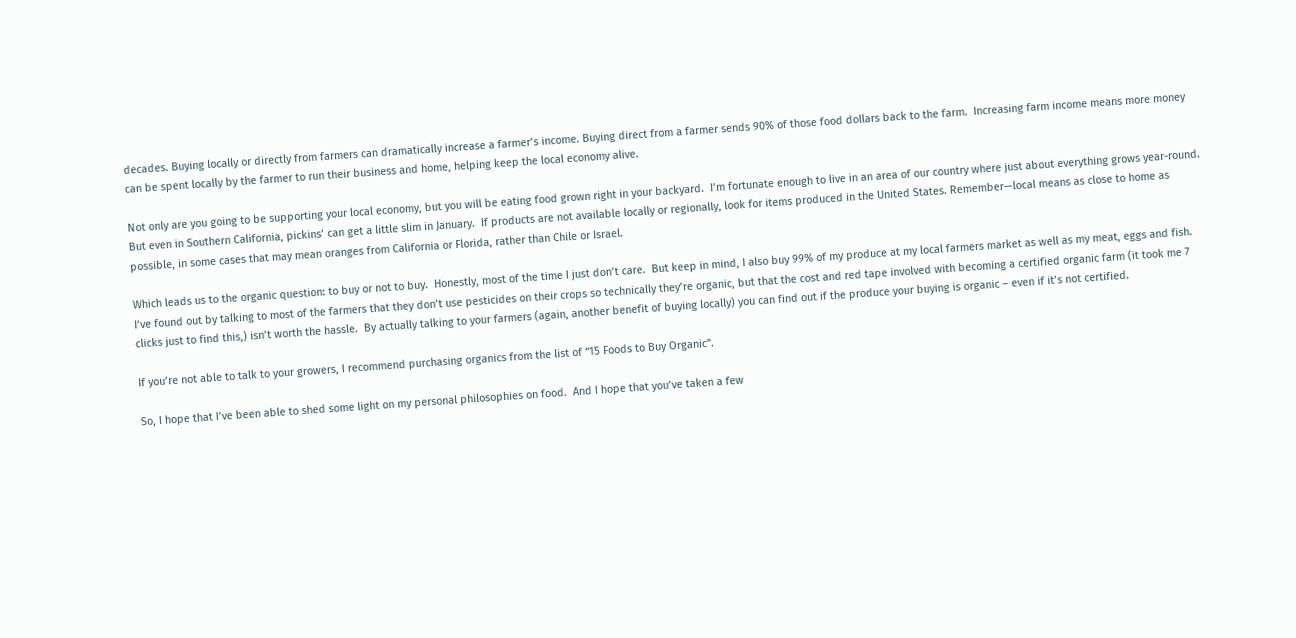decades. Buying locally or directly from farmers can dramatically increase a farmer’s income. Buying direct from a farmer sends 90% of those food dollars back to the farm.  Increasing farm income means more money can be spent locally by the farmer to run their business and home, helping keep the local economy alive.

Not only are you going to be supporting your local economy, but you will be eating food grown right in your backyard.  I’m fortunate enough to live in an area of our country where just about everything grows year-round.  But even in Southern California, pickins’ can get a little slim in January.  If products are not available locally or regionally, look for items produced in the United States. Remember—local means as close to home as possible, in some cases that may mean oranges from California or Florida, rather than Chile or Israel.

Which leads us to the organic question: to buy or not to buy.  Honestly, most of the time I just don’t care.  But keep in mind, I also buy 99% of my produce at my local farmers market as well as my meat, eggs and fish.  I’ve found out by talking to most of the farmers that they don’t use pesticides on their crops so technically they’re organic, but that the cost and red tape involved with becoming a certified organic farm (it took me 7 clicks just to find this,) isn’t worth the hassle.  By actually talking to your farmers (again, another benefit of buying locally) you can find out if the produce your buying is organic – even if it’s not certified.

If you’re not able to talk to your growers, I recommend purchasing organics from the list of “15 Foods to Buy Organic”.

So, I hope that I’ve been able to shed some light on my personal philosophies on food.  And I hope that you’ve taken a few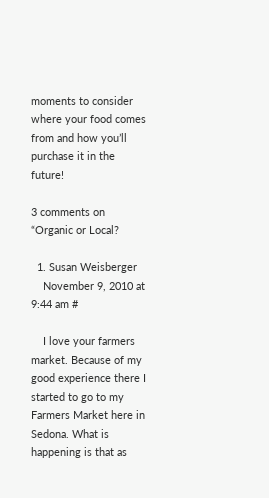moments to consider where your food comes from and how you’ll purchase it in the future!

3 comments on “Organic or Local?

  1. Susan Weisberger
    November 9, 2010 at 9:44 am #

    I love your farmers market. Because of my good experience there I started to go to my Farmers Market here in Sedona. What is happening is that as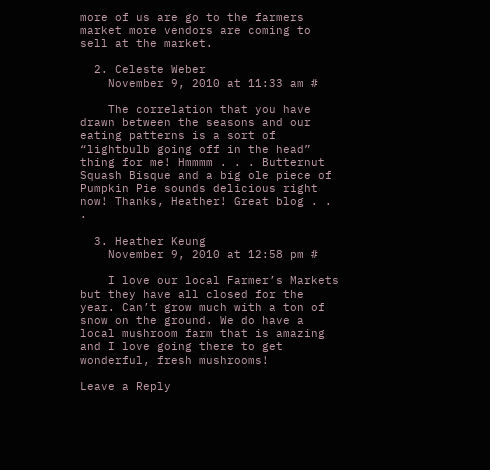more of us are go to the farmers market more vendors are coming to sell at the market.

  2. Celeste Weber
    November 9, 2010 at 11:33 am #

    The correlation that you have drawn between the seasons and our eating patterns is a sort of “lightbulb going off in the head” thing for me! Hmmmm . . . Butternut Squash Bisque and a big ole piece of Pumpkin Pie sounds delicious right now! Thanks, Heather! Great blog . . .

  3. Heather Keung
    November 9, 2010 at 12:58 pm #

    I love our local Farmer’s Markets but they have all closed for the year. Can’t grow much with a ton of snow on the ground. We do have a local mushroom farm that is amazing and I love going there to get wonderful, fresh mushrooms!

Leave a Reply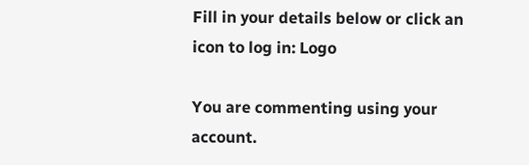Fill in your details below or click an icon to log in: Logo

You are commenting using your account.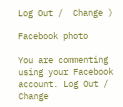Log Out /  Change )

Facebook photo

You are commenting using your Facebook account. Log Out /  Change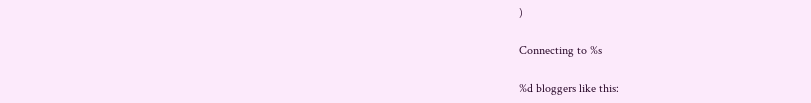)

Connecting to %s

%d bloggers like this: